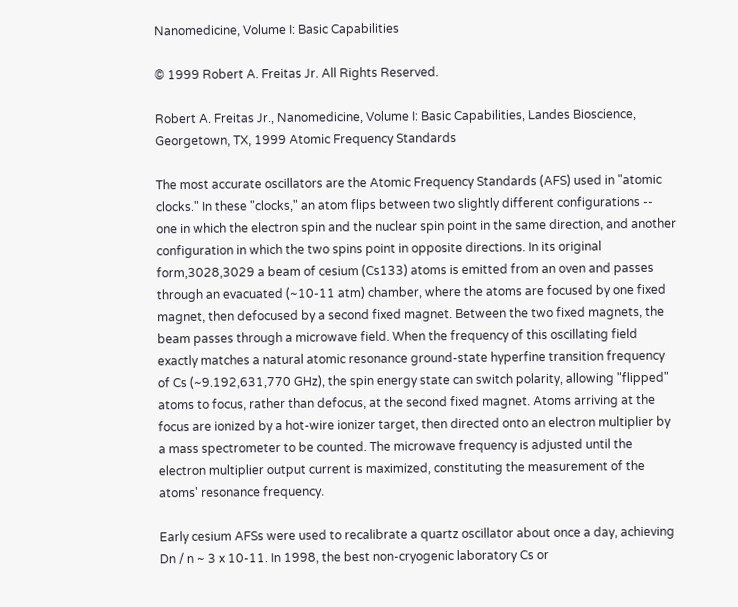Nanomedicine, Volume I: Basic Capabilities

© 1999 Robert A. Freitas Jr. All Rights Reserved.

Robert A. Freitas Jr., Nanomedicine, Volume I: Basic Capabilities, Landes Bioscience, Georgetown, TX, 1999 Atomic Frequency Standards

The most accurate oscillators are the Atomic Frequency Standards (AFS) used in "atomic clocks." In these "clocks," an atom flips between two slightly different configurations -- one in which the electron spin and the nuclear spin point in the same direction, and another configuration in which the two spins point in opposite directions. In its original form,3028,3029 a beam of cesium (Cs133) atoms is emitted from an oven and passes through an evacuated (~10-11 atm) chamber, where the atoms are focused by one fixed magnet, then defocused by a second fixed magnet. Between the two fixed magnets, the beam passes through a microwave field. When the frequency of this oscillating field exactly matches a natural atomic resonance ground-state hyperfine transition frequency of Cs (~9.192,631,770 GHz), the spin energy state can switch polarity, allowing "flipped" atoms to focus, rather than defocus, at the second fixed magnet. Atoms arriving at the focus are ionized by a hot-wire ionizer target, then directed onto an electron multiplier by a mass spectrometer to be counted. The microwave frequency is adjusted until the electron multiplier output current is maximized, constituting the measurement of the atoms' resonance frequency.

Early cesium AFSs were used to recalibrate a quartz oscillator about once a day, achieving Dn / n ~ 3 x 10-11. In 1998, the best non-cryogenic laboratory Cs or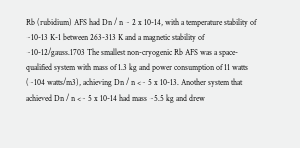Rb (rubidium) AFS had Dn / n ~ 2 x 10-14, with a temperature stability of ~10-13 K-1 between 263-313 K and a magnetic stability of ~10-12/gauss.1703 The smallest non-cryogenic Rb AFS was a space-qualified system with mass of 1.3 kg and power consumption of 11 watts (~104 watts/m3), achieving Dn / n <~ 5 x 10-13. Another system that achieved Dn / n <~ 5 x 10-14 had mass ~5.5 kg and drew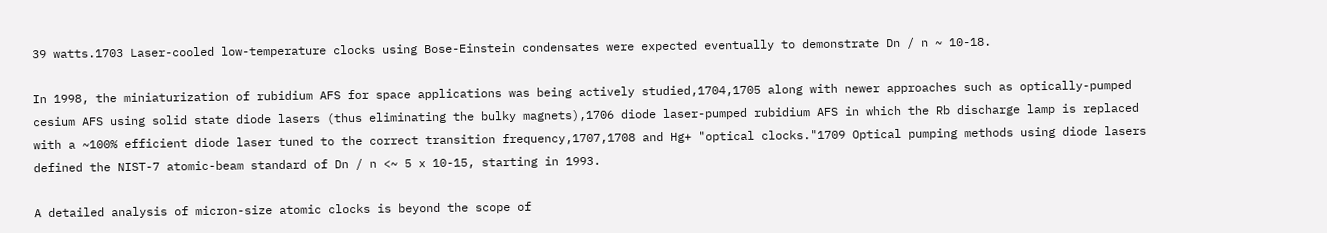39 watts.1703 Laser-cooled low-temperature clocks using Bose-Einstein condensates were expected eventually to demonstrate Dn / n ~ 10-18.

In 1998, the miniaturization of rubidium AFS for space applications was being actively studied,1704,1705 along with newer approaches such as optically-pumped cesium AFS using solid state diode lasers (thus eliminating the bulky magnets),1706 diode laser-pumped rubidium AFS in which the Rb discharge lamp is replaced with a ~100% efficient diode laser tuned to the correct transition frequency,1707,1708 and Hg+ "optical clocks."1709 Optical pumping methods using diode lasers defined the NIST-7 atomic-beam standard of Dn / n <~ 5 x 10-15, starting in 1993.

A detailed analysis of micron-size atomic clocks is beyond the scope of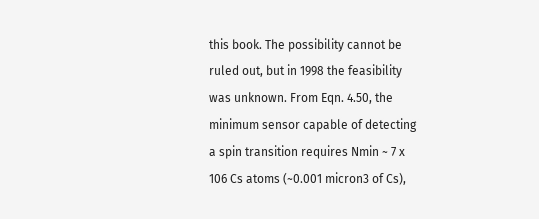this book. The possibility cannot be ruled out, but in 1998 the feasibility was unknown. From Eqn. 4.50, the minimum sensor capable of detecting a spin transition requires Nmin ~ 7 x 106 Cs atoms (~0.001 micron3 of Cs),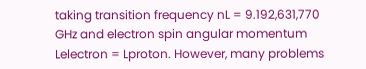taking transition frequency nL = 9.192,631,770 GHz and electron spin angular momentum Lelectron = Lproton. However, many problems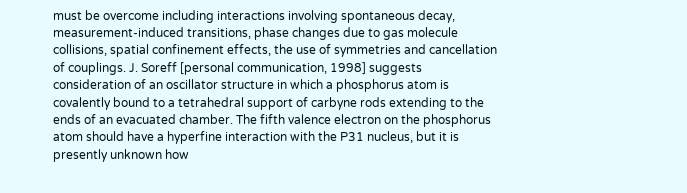must be overcome including interactions involving spontaneous decay, measurement-induced transitions, phase changes due to gas molecule collisions, spatial confinement effects, the use of symmetries and cancellation of couplings. J. Soreff [personal communication, 1998] suggests consideration of an oscillator structure in which a phosphorus atom is covalently bound to a tetrahedral support of carbyne rods extending to the ends of an evacuated chamber. The fifth valence electron on the phosphorus atom should have a hyperfine interaction with the P31 nucleus, but it is presently unknown how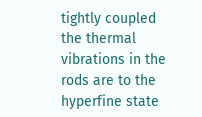tightly coupled the thermal vibrations in the rods are to the hyperfine state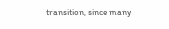transition, since many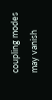coupling modes may vanish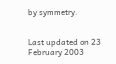by symmetry.


Last updated on 23 February 2003